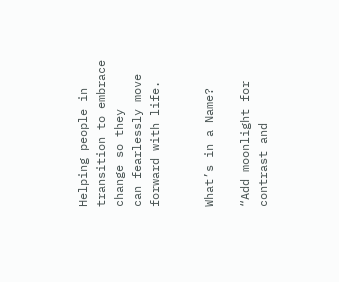Helping people in transition to embrace change so they
can fearlessly move forward with life.


What’s in a Name?

“Add moonlight for contrast and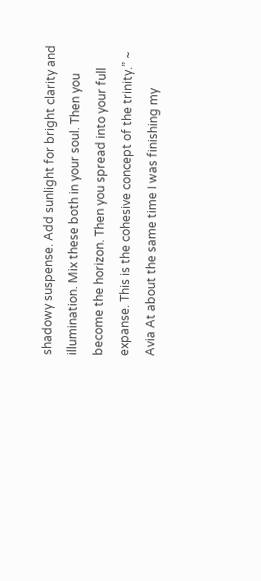shadowy suspense. Add sunlight for bright clarity and illumination. Mix these both in your soul. Then you become the horizon. Then you spread into your full expanse. This is the cohesive concept of the trinity.” ~ Avia At about the same time I was finishing my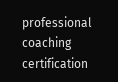professional coaching certification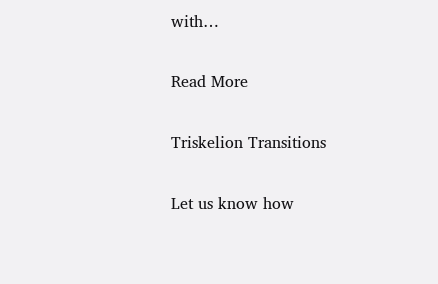with…

Read More

Triskelion Transitions

Let us know how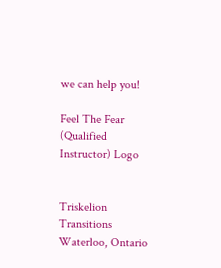we can help you!

Feel The Fear (Qualified Instructor) Logo


Triskelion Transitions
Waterloo, Ontario